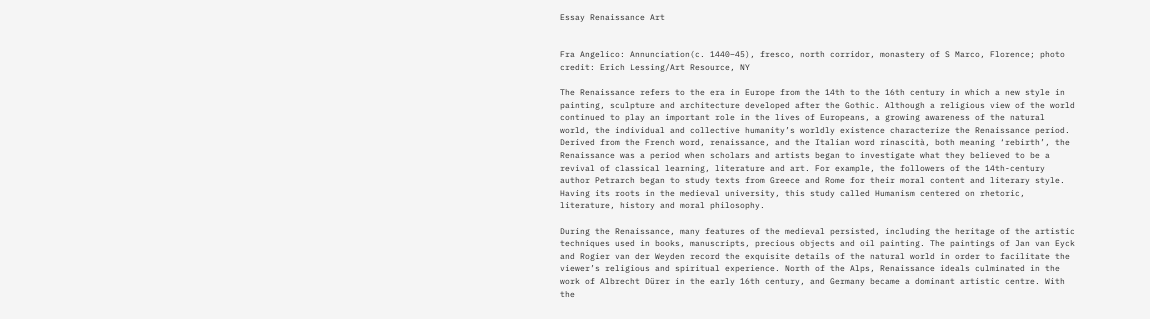Essay Renaissance Art


Fra Angelico: Annunciation(c. 1440–45), fresco, north corridor, monastery of S Marco, Florence; photo credit: Erich Lessing/Art Resource, NY

The Renaissance refers to the era in Europe from the 14th to the 16th century in which a new style in painting, sculpture and architecture developed after the Gothic. Although a religious view of the world continued to play an important role in the lives of Europeans, a growing awareness of the natural world, the individual and collective humanity’s worldly existence characterize the Renaissance period. Derived from the French word, renaissance, and the Italian word rinascità, both meaning ‘rebirth’, the Renaissance was a period when scholars and artists began to investigate what they believed to be a revival of classical learning, literature and art. For example, the followers of the 14th-century author Petrarch began to study texts from Greece and Rome for their moral content and literary style. Having its roots in the medieval university, this study called Humanism centered on rhetoric, literature, history and moral philosophy.

During the Renaissance, many features of the medieval persisted, including the heritage of the artistic techniques used in books, manuscripts, precious objects and oil painting. The paintings of Jan van Eyck and Rogier van der Weyden record the exquisite details of the natural world in order to facilitate the viewer’s religious and spiritual experience. North of the Alps, Renaissance ideals culminated in the work of Albrecht Dürer in the early 16th century, and Germany became a dominant artistic centre. With the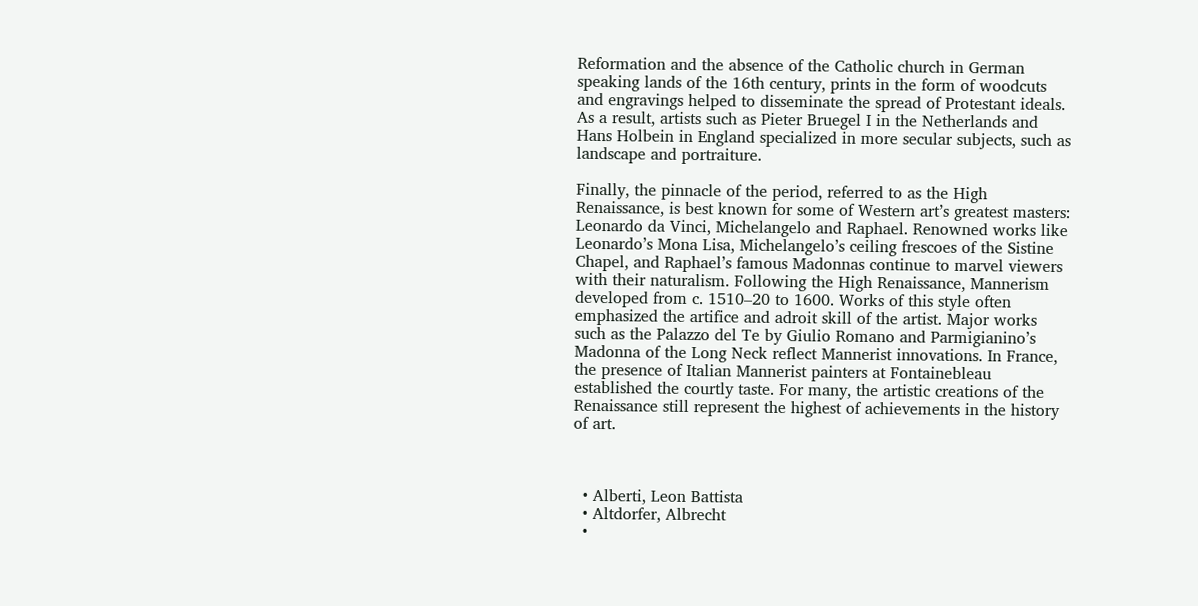Reformation and the absence of the Catholic church in German speaking lands of the 16th century, prints in the form of woodcuts and engravings helped to disseminate the spread of Protestant ideals. As a result, artists such as Pieter Bruegel I in the Netherlands and Hans Holbein in England specialized in more secular subjects, such as landscape and portraiture.

Finally, the pinnacle of the period, referred to as the High Renaissance, is best known for some of Western art’s greatest masters: Leonardo da Vinci, Michelangelo and Raphael. Renowned works like Leonardo’s Mona Lisa, Michelangelo’s ceiling frescoes of the Sistine Chapel, and Raphael’s famous Madonnas continue to marvel viewers with their naturalism. Following the High Renaissance, Mannerism developed from c. 1510–20 to 1600. Works of this style often emphasized the artifice and adroit skill of the artist. Major works such as the Palazzo del Te by Giulio Romano and Parmigianino’s Madonna of the Long Neck reflect Mannerist innovations. In France, the presence of Italian Mannerist painters at Fontainebleau established the courtly taste. For many, the artistic creations of the Renaissance still represent the highest of achievements in the history of art.



  • Alberti, Leon Battista
  • Altdorfer, Albrecht
  •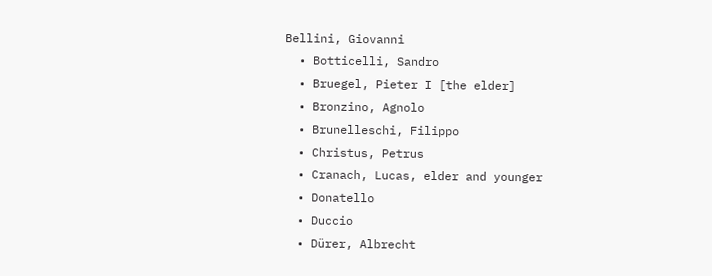Bellini, Giovanni
  • Botticelli, Sandro
  • Bruegel, Pieter I [the elder]
  • Bronzino, Agnolo
  • Brunelleschi, Filippo
  • Christus, Petrus
  • Cranach, Lucas, elder and younger
  • Donatello
  • Duccio
  • Dürer, Albrecht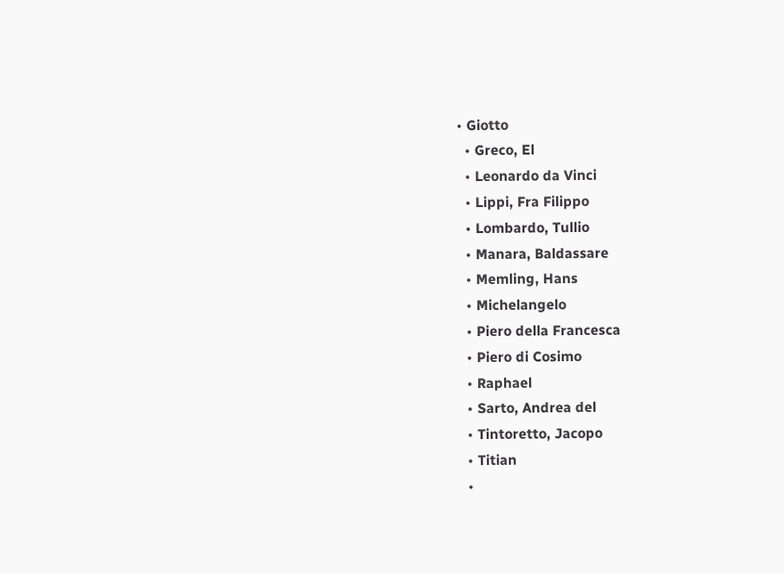• Giotto
  • Greco, El
  • Leonardo da Vinci
  • Lippi, Fra Filippo
  • Lombardo, Tullio
  • Manara, Baldassare
  • Memling, Hans
  • Michelangelo
  • Piero della Francesca
  • Piero di Cosimo
  • Raphael
  • Sarto, Andrea del
  • Tintoretto, Jacopo
  • Titian
  •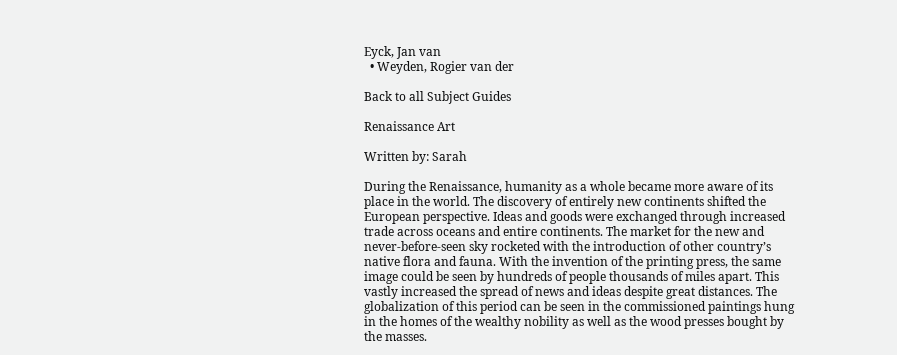Eyck, Jan van
  • Weyden, Rogier van der

Back to all Subject Guides

Renaissance Art

Written by: Sarah

During the Renaissance, humanity as a whole became more aware of its place in the world. The discovery of entirely new continents shifted the European perspective. Ideas and goods were exchanged through increased trade across oceans and entire continents. The market for the new and never-before-seen sky rocketed with the introduction of other country’s native flora and fauna. With the invention of the printing press, the same image could be seen by hundreds of people thousands of miles apart. This vastly increased the spread of news and ideas despite great distances. The globalization of this period can be seen in the commissioned paintings hung in the homes of the wealthy nobility as well as the wood presses bought by the masses.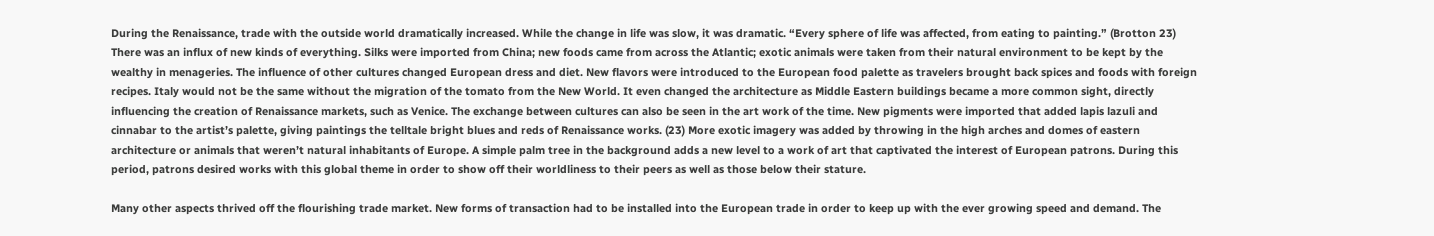During the Renaissance, trade with the outside world dramatically increased. While the change in life was slow, it was dramatic. “Every sphere of life was affected, from eating to painting.” (Brotton 23) There was an influx of new kinds of everything. Silks were imported from China; new foods came from across the Atlantic; exotic animals were taken from their natural environment to be kept by the wealthy in menageries. The influence of other cultures changed European dress and diet. New flavors were introduced to the European food palette as travelers brought back spices and foods with foreign recipes. Italy would not be the same without the migration of the tomato from the New World. It even changed the architecture as Middle Eastern buildings became a more common sight, directly influencing the creation of Renaissance markets, such as Venice. The exchange between cultures can also be seen in the art work of the time. New pigments were imported that added lapis lazuli and cinnabar to the artist’s palette, giving paintings the telltale bright blues and reds of Renaissance works. (23) More exotic imagery was added by throwing in the high arches and domes of eastern architecture or animals that weren’t natural inhabitants of Europe. A simple palm tree in the background adds a new level to a work of art that captivated the interest of European patrons. During this period, patrons desired works with this global theme in order to show off their worldliness to their peers as well as those below their stature.

Many other aspects thrived off the flourishing trade market. New forms of transaction had to be installed into the European trade in order to keep up with the ever growing speed and demand. The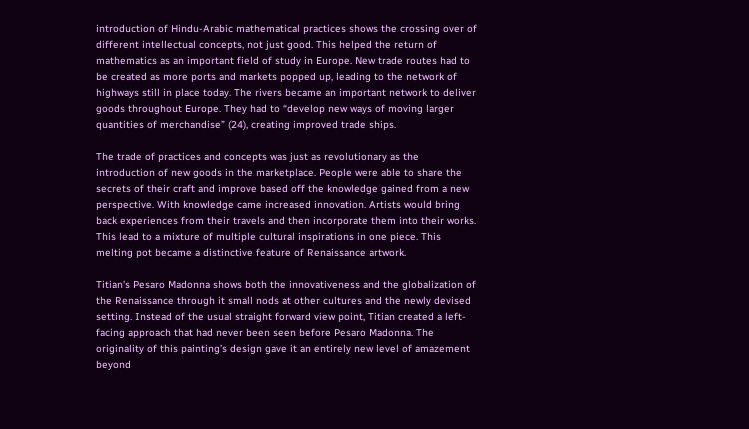introduction of Hindu-Arabic mathematical practices shows the crossing over of different intellectual concepts, not just good. This helped the return of mathematics as an important field of study in Europe. New trade routes had to be created as more ports and markets popped up, leading to the network of highways still in place today. The rivers became an important network to deliver goods throughout Europe. They had to “develop new ways of moving larger quantities of merchandise” (24), creating improved trade ships.

The trade of practices and concepts was just as revolutionary as the introduction of new goods in the marketplace. People were able to share the secrets of their craft and improve based off the knowledge gained from a new perspective. With knowledge came increased innovation. Artists would bring back experiences from their travels and then incorporate them into their works. This lead to a mixture of multiple cultural inspirations in one piece. This melting pot became a distinctive feature of Renaissance artwork.

Titian’s Pesaro Madonna shows both the innovativeness and the globalization of the Renaissance through it small nods at other cultures and the newly devised setting. Instead of the usual straight forward view point, Titian created a left-facing approach that had never been seen before Pesaro Madonna. The originality of this painting’s design gave it an entirely new level of amazement beyond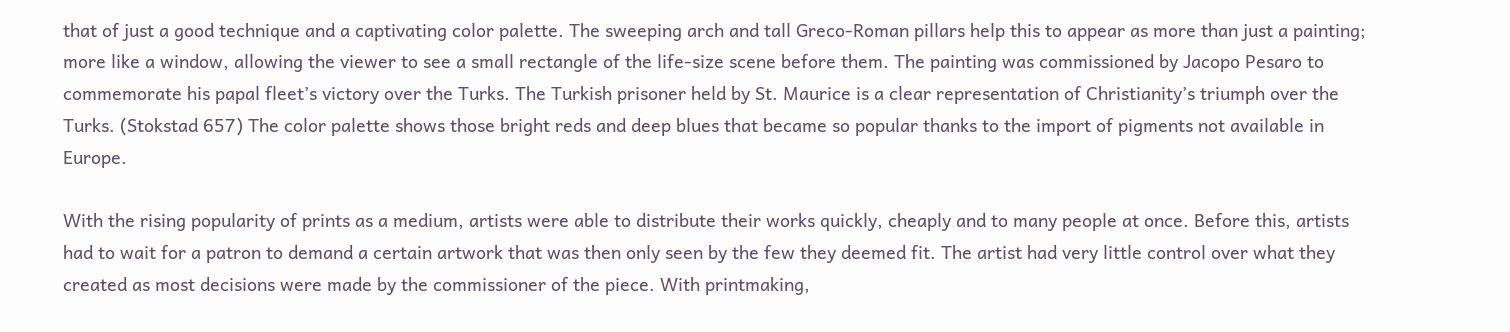that of just a good technique and a captivating color palette. The sweeping arch and tall Greco-Roman pillars help this to appear as more than just a painting; more like a window, allowing the viewer to see a small rectangle of the life-size scene before them. The painting was commissioned by Jacopo Pesaro to commemorate his papal fleet’s victory over the Turks. The Turkish prisoner held by St. Maurice is a clear representation of Christianity’s triumph over the Turks. (Stokstad 657) The color palette shows those bright reds and deep blues that became so popular thanks to the import of pigments not available in Europe.

With the rising popularity of prints as a medium, artists were able to distribute their works quickly, cheaply and to many people at once. Before this, artists had to wait for a patron to demand a certain artwork that was then only seen by the few they deemed fit. The artist had very little control over what they created as most decisions were made by the commissioner of the piece. With printmaking,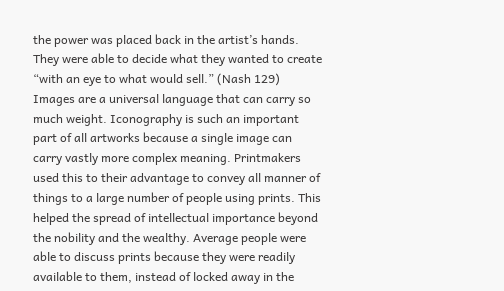the power was placed back in the artist’s hands. They were able to decide what they wanted to create “with an eye to what would sell.” (Nash 129) Images are a universal language that can carry so much weight. Iconography is such an important part of all artworks because a single image can carry vastly more complex meaning. Printmakers used this to their advantage to convey all manner of things to a large number of people using prints. This helped the spread of intellectual importance beyond the nobility and the wealthy. Average people were able to discuss prints because they were readily available to them, instead of locked away in the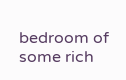bedroom of some rich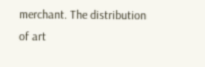merchant. The distribution of art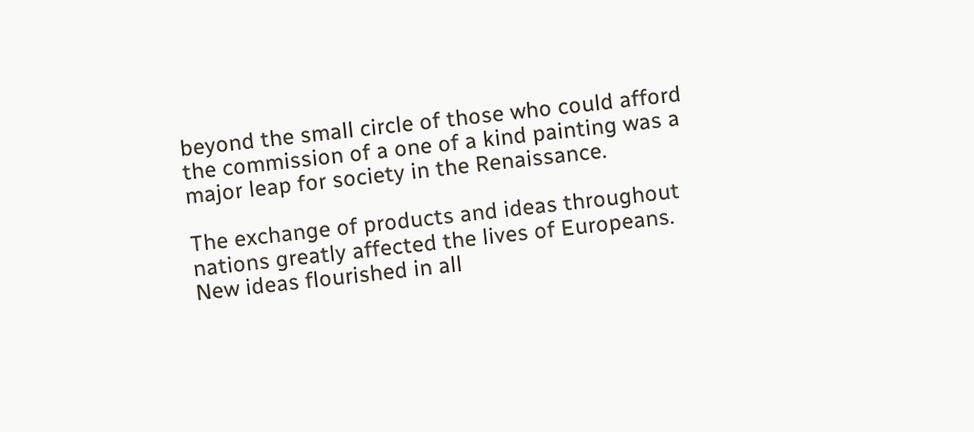beyond the small circle of those who could afford the commission of a one of a kind painting was a major leap for society in the Renaissance.

The exchange of products and ideas throughout nations greatly affected the lives of Europeans. New ideas flourished in all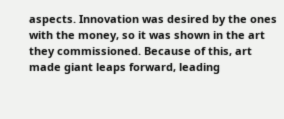aspects. Innovation was desired by the ones with the money, so it was shown in the art they commissioned. Because of this, art made giant leaps forward, leading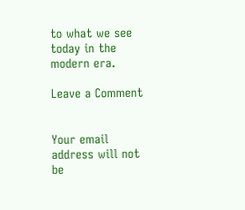to what we see today in the modern era.

Leave a Comment


Your email address will not be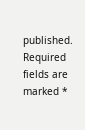published. Required fields are marked *